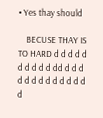• Yes thay should

    BECUSE THAY IS TO HARD d d d d d d d d d d dd d d d d d d d d d d d d d d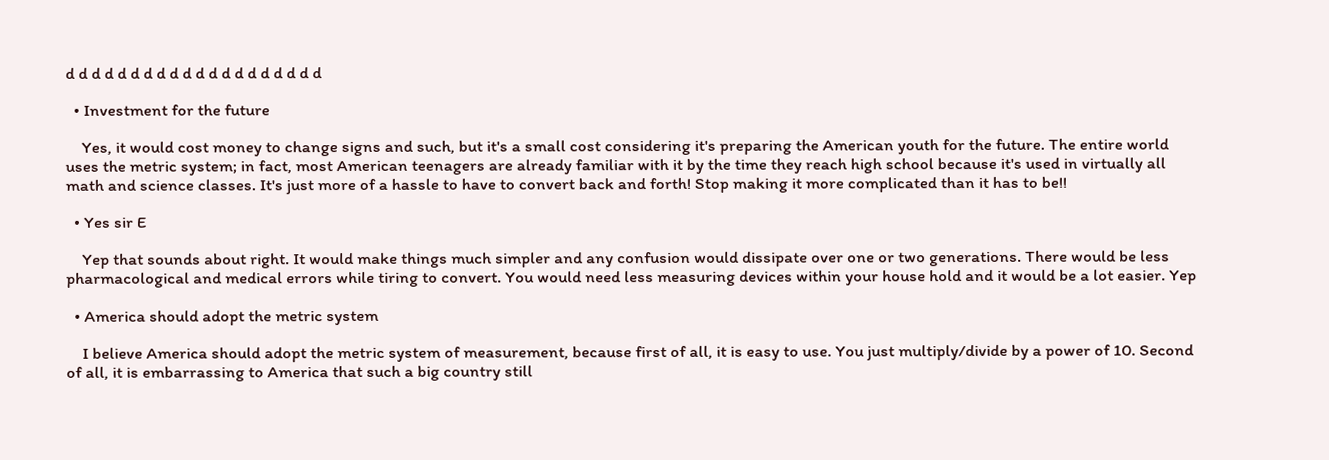d d d d d d d d d d d d d d d d d d d d

  • Investment for the future

    Yes, it would cost money to change signs and such, but it's a small cost considering it's preparing the American youth for the future. The entire world uses the metric system; in fact, most American teenagers are already familiar with it by the time they reach high school because it's used in virtually all math and science classes. It's just more of a hassle to have to convert back and forth! Stop making it more complicated than it has to be!!

  • Yes sir E

    Yep that sounds about right. It would make things much simpler and any confusion would dissipate over one or two generations. There would be less pharmacological and medical errors while tiring to convert. You would need less measuring devices within your house hold and it would be a lot easier. Yep

  • America should adopt the metric system

    I believe America should adopt the metric system of measurement, because first of all, it is easy to use. You just multiply/divide by a power of 10. Second of all, it is embarrassing to America that such a big country still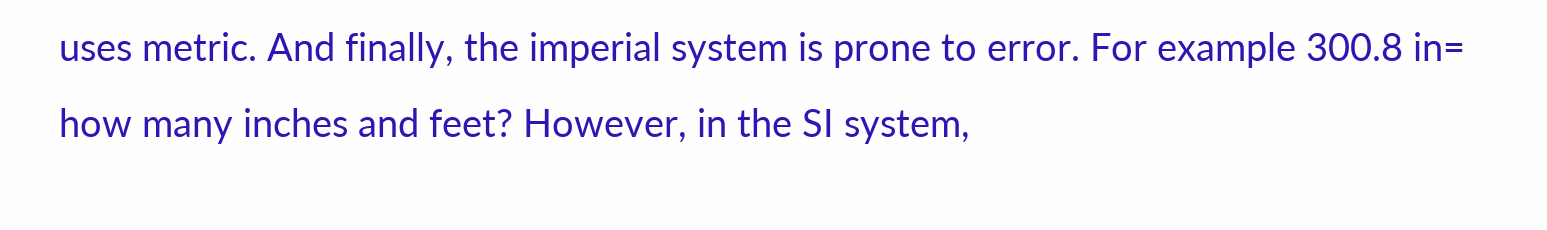uses metric. And finally, the imperial system is prone to error. For example 300.8 in= how many inches and feet? However, in the SI system,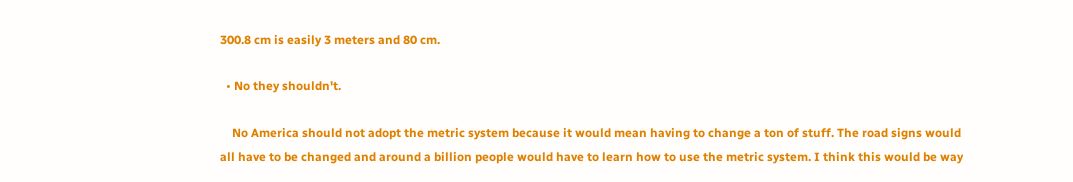300.8 cm is easily 3 meters and 80 cm.

  • No they shouldn't.

    No America should not adopt the metric system because it would mean having to change a ton of stuff. The road signs would all have to be changed and around a billion people would have to learn how to use the metric system. I think this would be way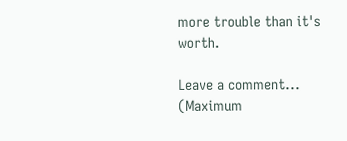more trouble than it's worth.

Leave a comment...
(Maximum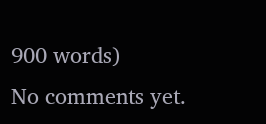900 words)
No comments yet.